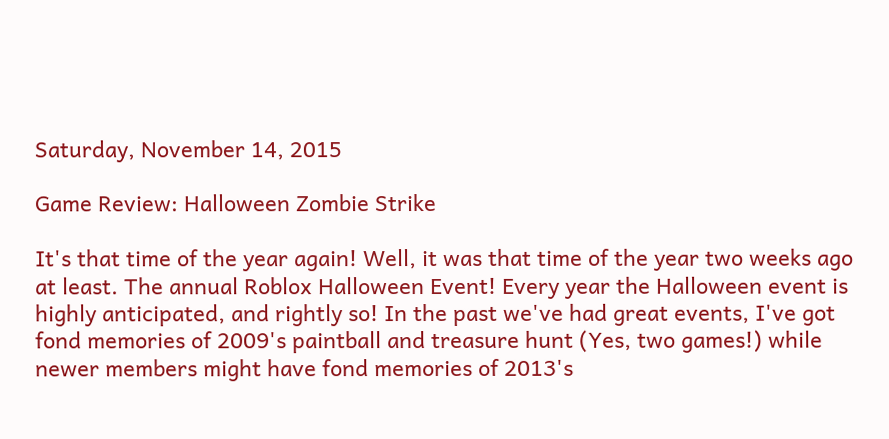Saturday, November 14, 2015

Game Review: Halloween Zombie Strike

It's that time of the year again! Well, it was that time of the year two weeks ago at least. The annual Roblox Halloween Event! Every year the Halloween event is highly anticipated, and rightly so! In the past we've had great events, I've got fond memories of 2009's paintball and treasure hunt (Yes, two games!) while newer members might have fond memories of 2013's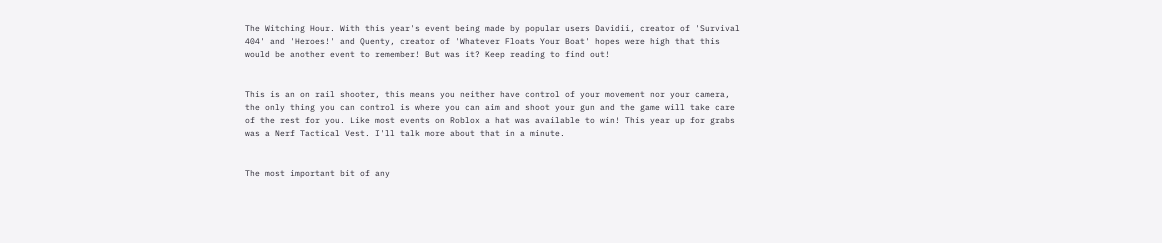The Witching Hour. With this year's event being made by popular users Davidii, creator of 'Survival 404' and 'Heroes!' and Quenty, creator of 'Whatever Floats Your Boat' hopes were high that this would be another event to remember! But was it? Keep reading to find out!


This is an on rail shooter, this means you neither have control of your movement nor your camera, the only thing you can control is where you can aim and shoot your gun and the game will take care of the rest for you. Like most events on Roblox a hat was available to win! This year up for grabs was a Nerf Tactical Vest. I'll talk more about that in a minute.


The most important bit of any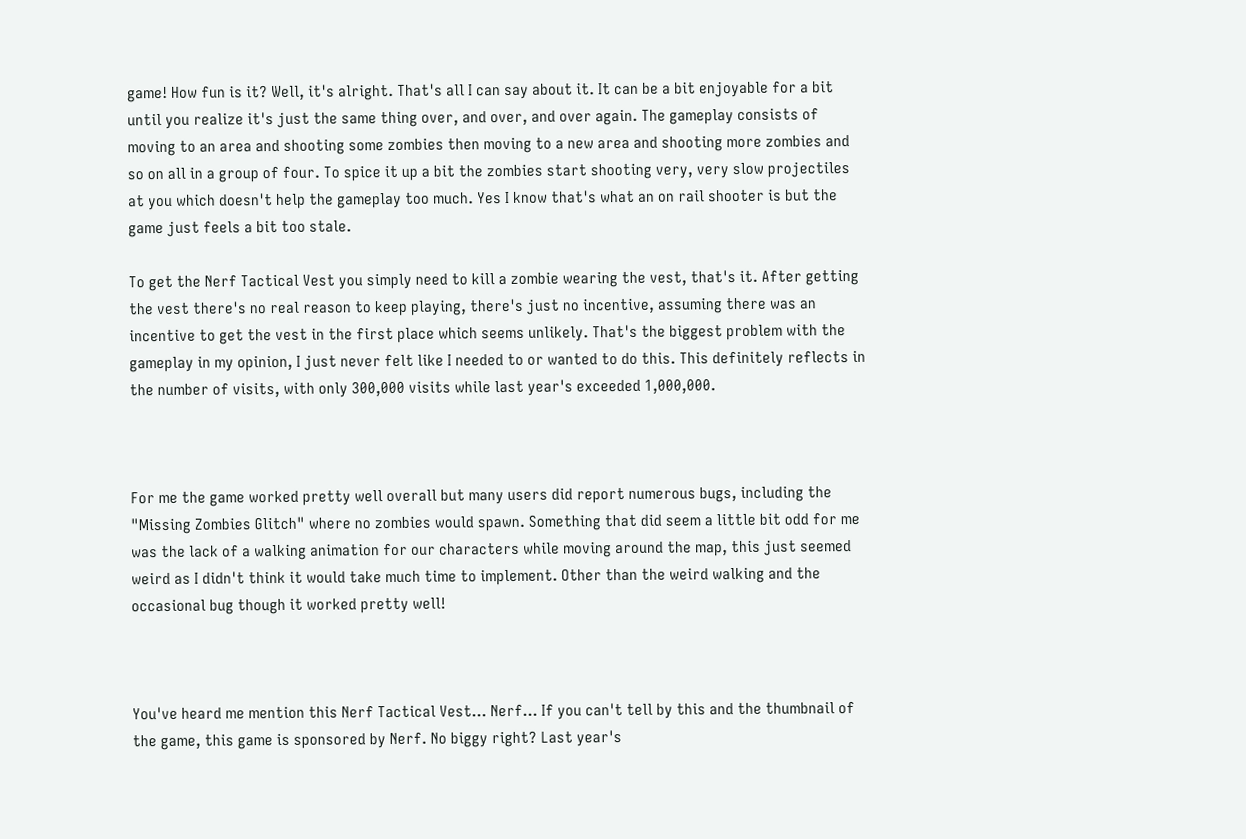game! How fun is it? Well, it's alright. That's all I can say about it. It can be a bit enjoyable for a bit until you realize it's just the same thing over, and over, and over again. The gameplay consists of moving to an area and shooting some zombies then moving to a new area and shooting more zombies and so on all in a group of four. To spice it up a bit the zombies start shooting very, very slow projectiles at you which doesn't help the gameplay too much. Yes I know that's what an on rail shooter is but the game just feels a bit too stale.

To get the Nerf Tactical Vest you simply need to kill a zombie wearing the vest, that's it. After getting the vest there's no real reason to keep playing, there's just no incentive, assuming there was an incentive to get the vest in the first place which seems unlikely. That's the biggest problem with the gameplay in my opinion, I just never felt like I needed to or wanted to do this. This definitely reflects in the number of visits, with only 300,000 visits while last year's exceeded 1,000,000.



For me the game worked pretty well overall but many users did report numerous bugs, including the "Missing Zombies Glitch" where no zombies would spawn. Something that did seem a little bit odd for me was the lack of a walking animation for our characters while moving around the map, this just seemed weird as I didn't think it would take much time to implement. Other than the weird walking and the occasional bug though it worked pretty well!



You've heard me mention this Nerf Tactical Vest... Nerf... If you can't tell by this and the thumbnail of the game, this game is sponsored by Nerf. No biggy right? Last year's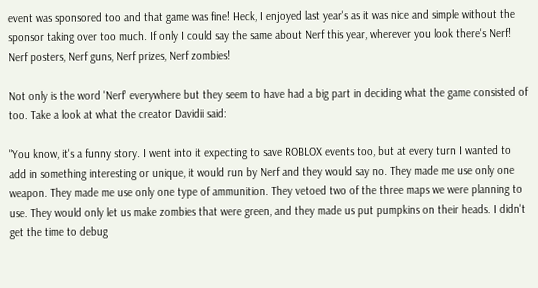event was sponsored too and that game was fine! Heck, I enjoyed last year's as it was nice and simple without the sponsor taking over too much. If only I could say the same about Nerf this year, wherever you look there's Nerf! Nerf posters, Nerf guns, Nerf prizes, Nerf zombies!

Not only is the word 'Nerf' everywhere but they seem to have had a big part in deciding what the game consisted of too. Take a look at what the creator Davidii said:

"You know, it's a funny story. I went into it expecting to save ROBLOX events too, but at every turn I wanted to add in something interesting or unique, it would run by Nerf and they would say no. They made me use only one weapon. They made me use only one type of ammunition. They vetoed two of the three maps we were planning to use. They would only let us make zombies that were green, and they made us put pumpkins on their heads. I didn't get the time to debug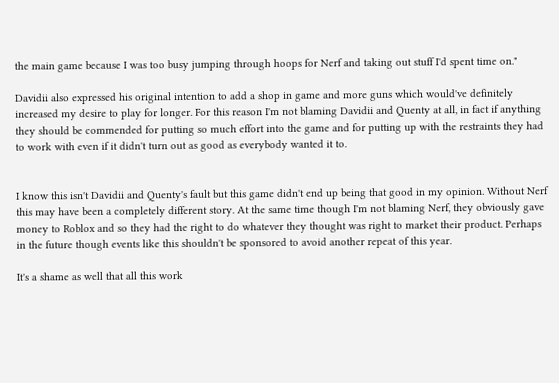the main game because I was too busy jumping through hoops for Nerf and taking out stuff I'd spent time on."

Davidii also expressed his original intention to add a shop in game and more guns which would've definitely increased my desire to play for longer. For this reason I'm not blaming Davidii and Quenty at all, in fact if anything they should be commended for putting so much effort into the game and for putting up with the restraints they had to work with even if it didn't turn out as good as everybody wanted it to.


I know this isn't Davidii and Quenty's fault but this game didn't end up being that good in my opinion. Without Nerf this may have been a completely different story. At the same time though I'm not blaming Nerf, they obviously gave money to Roblox and so they had the right to do whatever they thought was right to market their product. Perhaps in the future though events like this shouldn't be sponsored to avoid another repeat of this year.

It's a shame as well that all this work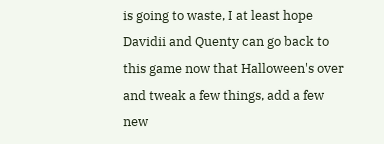is going to waste, I at least hope Davidii and Quenty can go back to this game now that Halloween's over and tweak a few things, add a few new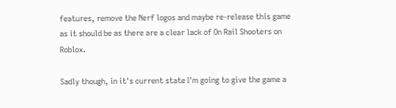features, remove the Nerf logos and maybe re-release this game as it should be as there are a clear lack of On Rail Shooters on Roblox.

Sadly though, in it's current state I'm going to give the game a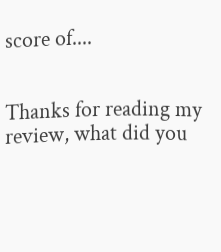score of....


Thanks for reading my review, what did you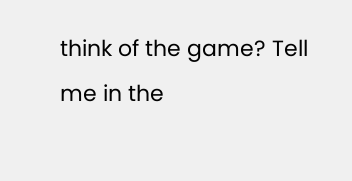think of the game? Tell me in the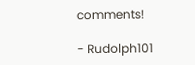comments!

- Rudolph101